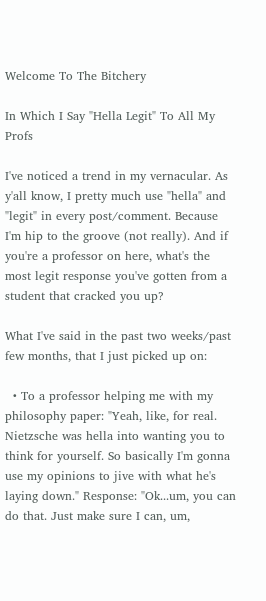Welcome To The Bitchery

In Which I Say "Hella Legit" To All My Profs

I've noticed a trend in my vernacular. As y'all know, I pretty much use "hella" and "legit" in every post/comment. Because I'm hip to the groove (not really). And if you're a professor on here, what's the most legit response you've gotten from a student that cracked you up?

What I've said in the past two weeks/past few months, that I just picked up on:

  • To a professor helping me with my philosophy paper: "Yeah, like, for real. Nietzsche was hella into wanting you to think for yourself. So basically I'm gonna use my opinions to jive with what he's laying down." Response: "Ok...um, you can do that. Just make sure I can, um,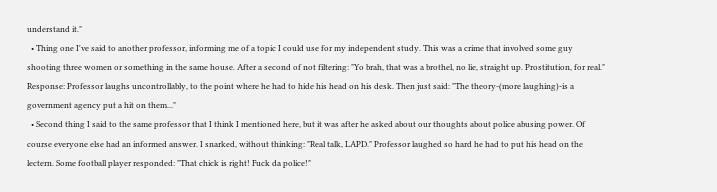understand it."
  • Thing one I've said to another professor, informing me of a topic I could use for my independent study. This was a crime that involved some guy shooting three women or something in the same house. After a second of not filtering: "Yo brah, that was a brothel, no lie, straight up. Prostitution, for real." Response: Professor laughs uncontrollably, to the point where he had to hide his head on his desk. Then just said: "The theory-(more laughing)-is a government agency put a hit on them..."
  • Second thing I said to the same professor that I think I mentioned here, but it was after he asked about our thoughts about police abusing power. Of course everyone else had an informed answer. I snarked, without thinking: "Real talk, LAPD." Professor laughed so hard he had to put his head on the lectern. Some football player responded: "That chick is right! Fuck da police!"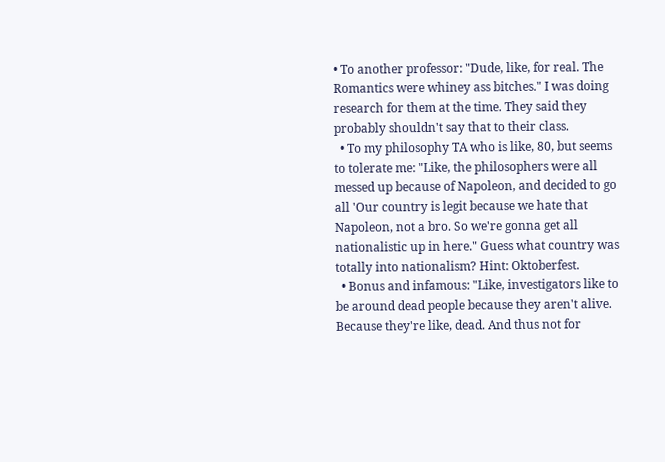• To another professor: "Dude, like, for real. The Romantics were whiney ass bitches." I was doing research for them at the time. They said they probably shouldn't say that to their class.
  • To my philosophy TA who is like, 80, but seems to tolerate me: "Like, the philosophers were all messed up because of Napoleon, and decided to go all 'Our country is legit because we hate that Napoleon, not a bro. So we're gonna get all nationalistic up in here." Guess what country was totally into nationalism? Hint: Oktoberfest.
  • Bonus and infamous: "Like, investigators like to be around dead people because they aren't alive. Because they're like, dead. And thus not for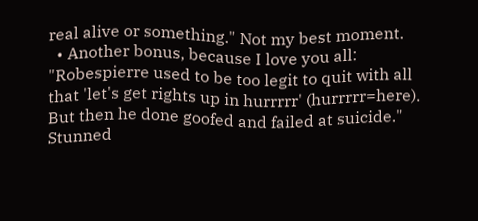real alive or something." Not my best moment.
  • Another bonus, because I love you all: "Robespierre used to be too legit to quit with all that 'let's get rights up in hurrrrr' (hurrrrr=here). But then he done goofed and failed at suicide." Stunned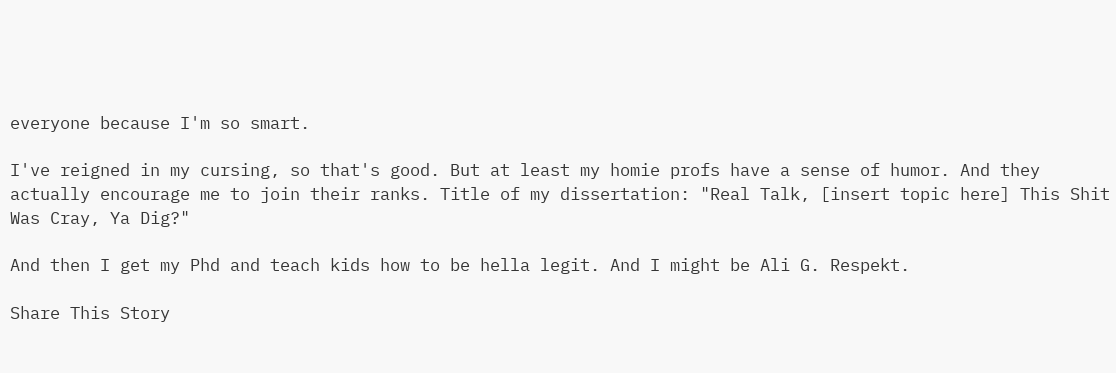everyone because I'm so smart.

I've reigned in my cursing, so that's good. But at least my homie profs have a sense of humor. And they actually encourage me to join their ranks. Title of my dissertation: "Real Talk, [insert topic here] This Shit Was Cray, Ya Dig?"

And then I get my Phd and teach kids how to be hella legit. And I might be Ali G. Respekt.

Share This Story